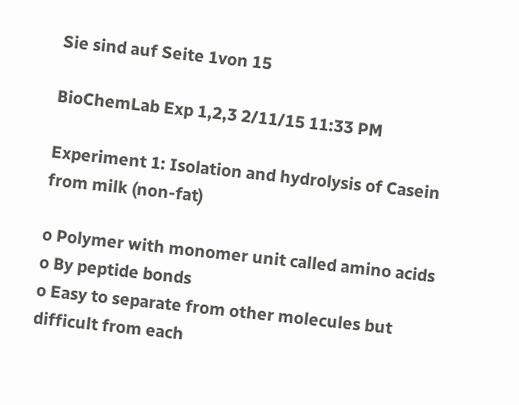Sie sind auf Seite 1von 15

BioChemLab Exp 1,2,3 2/11/15 11:33 PM

Experiment 1: Isolation and hydrolysis of Casein from milk (non-fat)

o Polymer with monomer unit called amino acids
o By peptide bonds
o Easy to separate from other molecules but difficult from each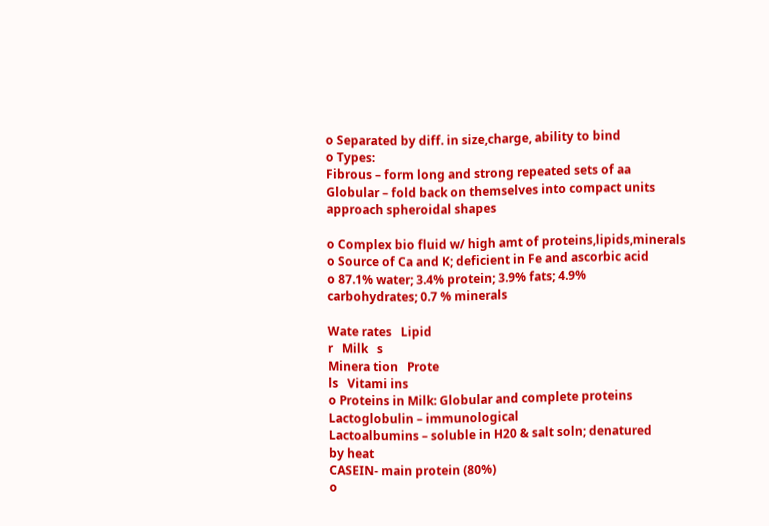o Separated by diff. in size,charge, ability to bind
o Types:
Fibrous – form long and strong repeated sets of aa
Globular – fold back on themselves into compact units
approach spheroidal shapes

o Complex bio fluid w/ high amt of proteins,lipids,minerals
o Source of Ca and K; deficient in Fe and ascorbic acid
o 87.1% water; 3.4% protein; 3.9% fats; 4.9%
carbohydrates; 0.7 % minerals

Wate rates   Lipid
r   Milk   s
Minera tion   Prote
ls   Vitami ins
o Proteins in Milk: Globular and complete proteins
Lactoglobulin – immunological
Lactoalbumins – soluble in H20 & salt soln; denatured
by heat
CASEIN- main protein (80%)
o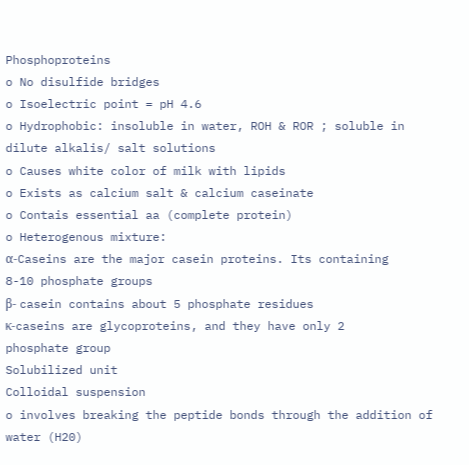Phosphoproteins
o No disulfide bridges
o Isoelectric point = pH 4.6
o Hydrophobic: insoluble in water, ROH & ROR ; soluble in
dilute alkalis/ salt solutions
o Causes white color of milk with lipids
o Exists as calcium salt & calcium caseinate
o Contais essential aa (complete protein)
o Heterogenous mixture:
α-Caseins are the major casein proteins. Its containing
8-10 phosphate groups
β- casein contains about 5 phosphate residues
κ-caseins are glycoproteins, and they have only 2
phosphate group
Solubilized unit
Colloidal suspension
o involves breaking the peptide bonds through the addition of
water (H20)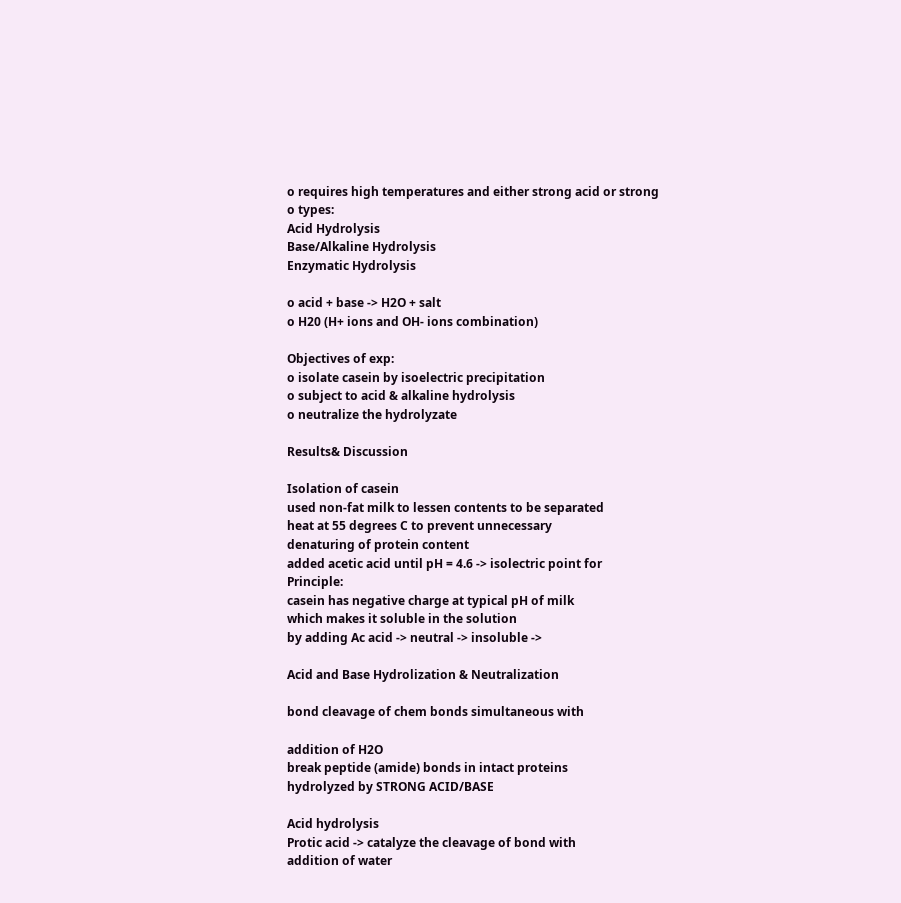o requires high temperatures and either strong acid or strong
o types:
Acid Hydrolysis
Base/Alkaline Hydrolysis
Enzymatic Hydrolysis

o acid + base -> H2O + salt
o H20 (H+ ions and OH- ions combination)

Objectives of exp:
o isolate casein by isoelectric precipitation
o subject to acid & alkaline hydrolysis
o neutralize the hydrolyzate

Results& Discussion

Isolation of casein
used non-fat milk to lessen contents to be separated
heat at 55 degrees C to prevent unnecessary
denaturing of protein content
added acetic acid until pH = 4.6 -> isolectric point for
Principle:
casein has negative charge at typical pH of milk
which makes it soluble in the solution
by adding Ac acid -> neutral -> insoluble ->

Acid and Base Hydrolization & Neutralization

bond cleavage of chem bonds simultaneous with

addition of H2O
break peptide (amide) bonds in intact proteins
hydrolyzed by STRONG ACID/BASE

Acid hydrolysis
Protic acid -> catalyze the cleavage of bond with
addition of water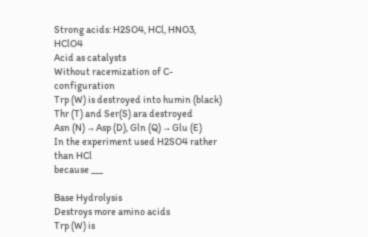Strong acids: H2SO4, HCl, HNO3, HClO4
Acid as catalysts
Without racemization of C-configuration
Trp (W) is destroyed into humin (black)
Thr (T) and Ser(S) ara destroyed
Asn (N) → Asp (D), Gln (Q) → Glu (E)
In the experiment used H2SO4 rather than HCl
because ___

Base Hydrolysis
Destroys more amino acids
Trp (W) is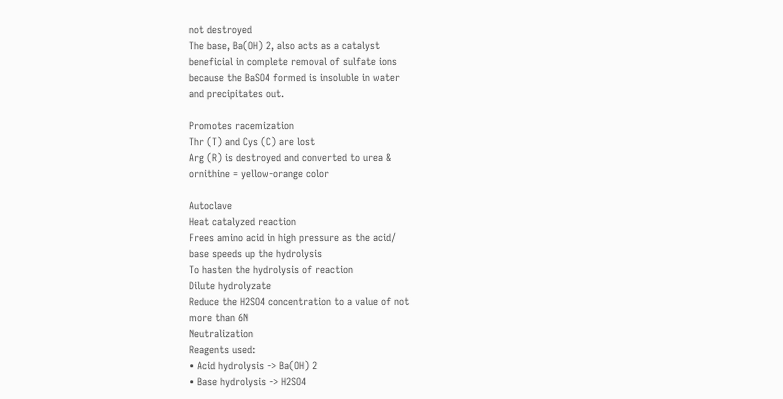not destroyed
The base, Ba(OH) 2, also acts as a catalyst
beneficial in complete removal of sulfate ions
because the BaSO4 formed is insoluble in water
and precipitates out.

Promotes racemization
Thr (T) and Cys (C) are lost
Arg (R) is destroyed and converted to urea &
ornithine = yellow-orange color

Autoclave
Heat catalyzed reaction
Frees amino acid in high pressure as the acid/
base speeds up the hydrolysis
To hasten the hydrolysis of reaction
Dilute hydrolyzate
Reduce the H2SO4 concentration to a value of not
more than 6N
Neutralization
Reagents used:
• Acid hydrolysis -> Ba(OH) 2
• Base hydrolysis -> H2SO4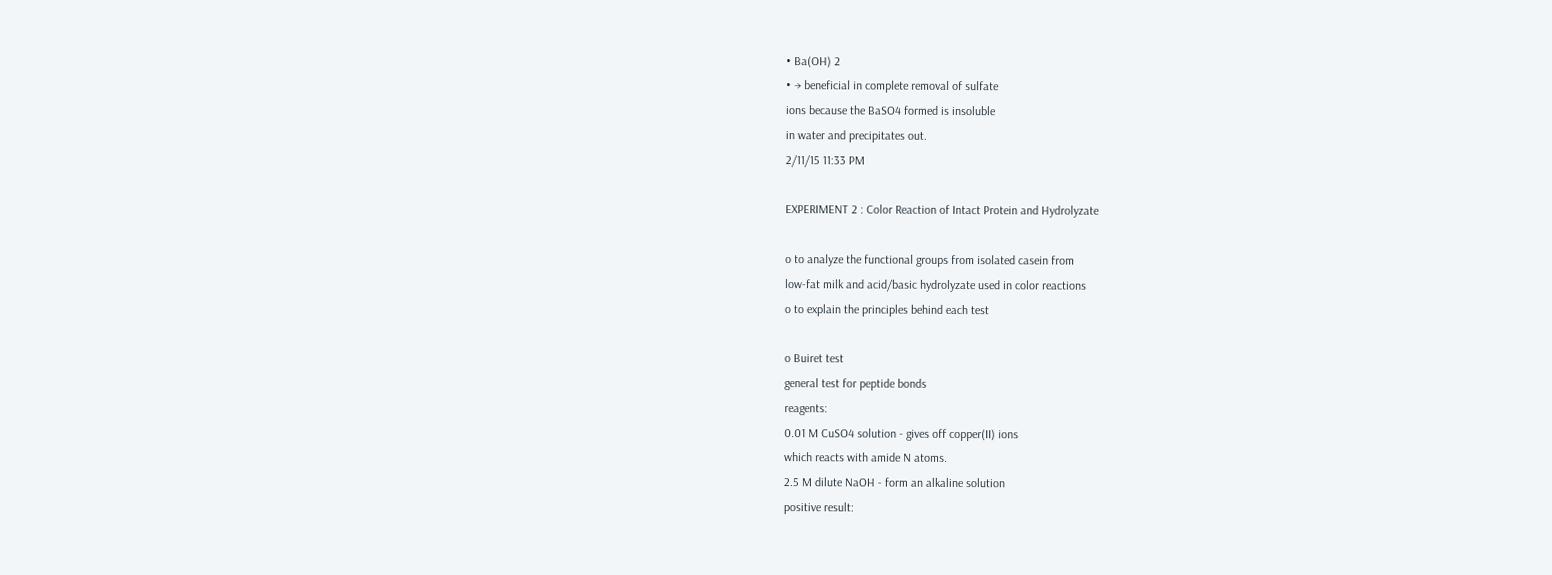• Ba(OH) 2
• → beneficial in complete removal of sulfate
ions because the BaSO4 formed is insoluble
in water and precipitates out.
2/11/15 11:33 PM

EXPERIMENT 2 : Color Reaction of Intact Protein and Hydrolyzate

o to analyze the functional groups from isolated casein from
low-fat milk and acid/basic hydrolyzate used in color reactions
o to explain the principles behind each test

o Buiret test
general test for peptide bonds
reagents:
0.01 M CuSO4 solution - gives off copper(II) ions
which reacts with amide N atoms.
2.5 M dilute NaOH - form an alkaline solution
positive result: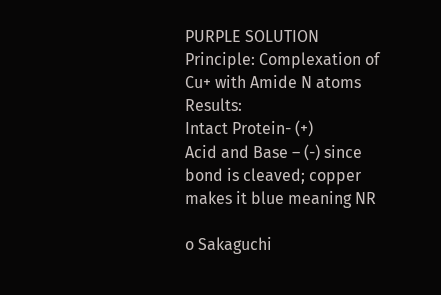PURPLE SOLUTION
Principle: Complexation of Cu+ with Amide N atoms
Results:
Intact Protein- (+)
Acid and Base – (-) since bond is cleaved; copper
makes it blue meaning NR

o Sakaguchi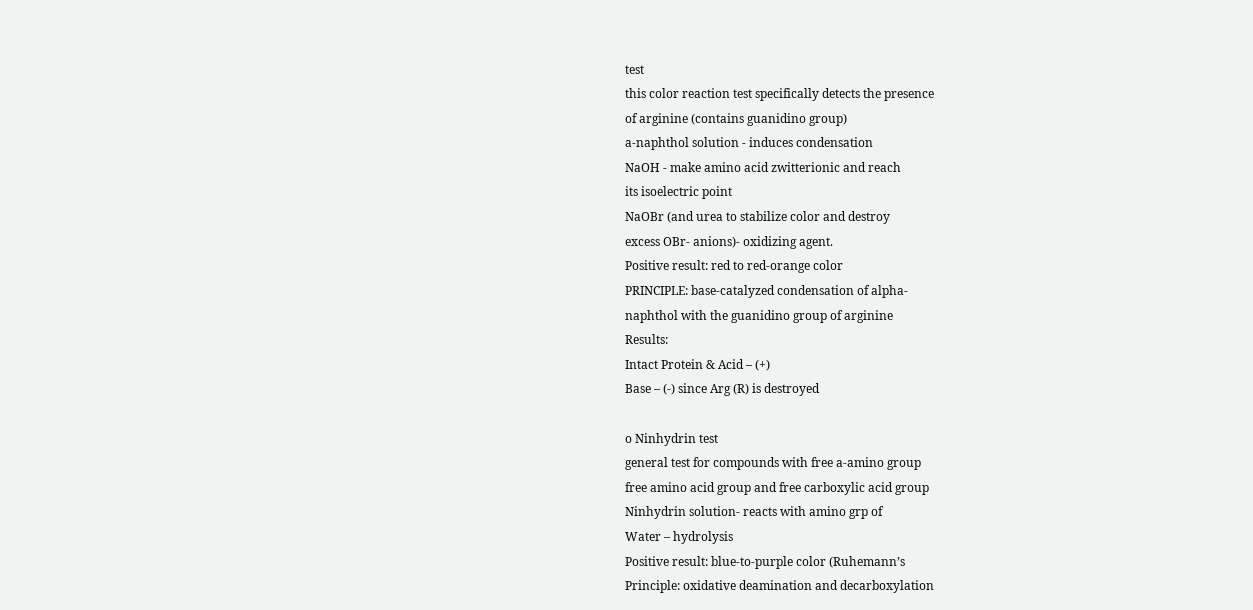test
this color reaction test specifically detects the presence
of arginine (contains guanidino group)
a-naphthol solution - induces condensation
NaOH - make amino acid zwitterionic and reach
its isoelectric point
NaOBr (and urea to stabilize color and destroy
excess OBr- anions)- oxidizing agent.
Positive result: red to red-orange color
PRINCIPLE: base-catalyzed condensation of alpha-
naphthol with the guanidino group of arginine
Results:
Intact Protein & Acid – (+)
Base – (-) since Arg (R) is destroyed

o Ninhydrin test
general test for compounds with free a-amino group
free amino acid group and free carboxylic acid group
Ninhydrin solution- reacts with amino grp of
Water – hydrolysis
Positive result: blue-to-purple color (Ruhemann’s
Principle: oxidative deamination and decarboxylation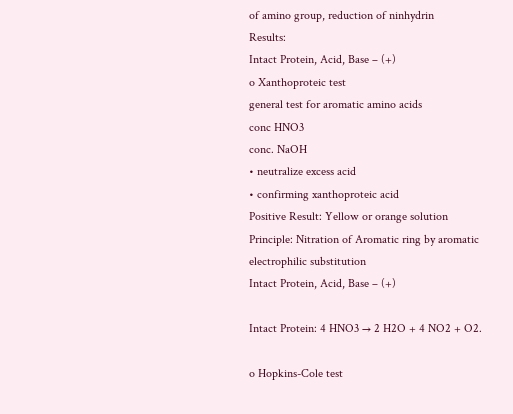of amino group, reduction of ninhydrin
Results:
Intact Protein, Acid, Base – (+)
o Xanthoproteic test
general test for aromatic amino acids
conc HNO3
conc. NaOH
• neutralize excess acid
• confirming xanthoproteic acid
Positive Result: Yellow or orange solution
Principle: Nitration of Aromatic ring by aromatic
electrophilic substitution
Intact Protein, Acid, Base – (+)

Intact Protein: 4 HNO3 → 2 H2O + 4 NO2 + O2.

o Hopkins-Cole test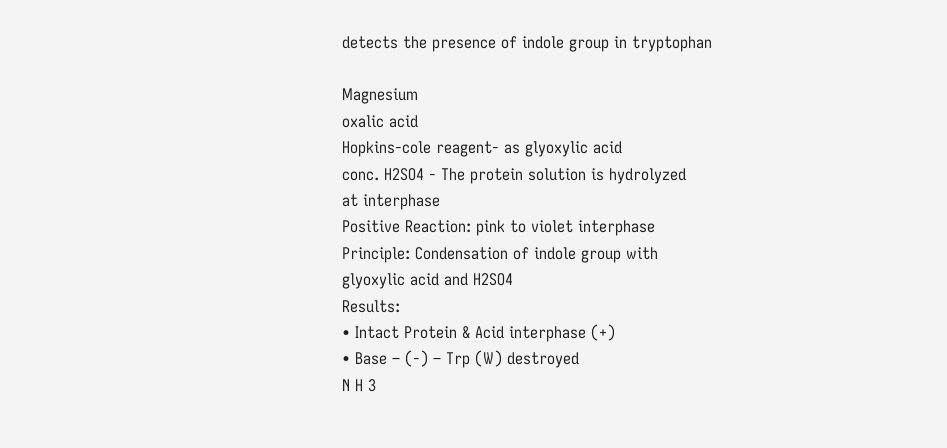detects the presence of indole group in tryptophan

Magnesium
oxalic acid
Hopkins-cole reagent- as glyoxylic acid
conc. H2SO4 - The protein solution is hydrolyzed
at interphase
Positive Reaction: pink to violet interphase
Principle: Condensation of indole group with
glyoxylic acid and H2SO4
Results:
• Intact Protein & Acid interphase (+)
• Base – (-) – Trp (W) destroyed
N H 3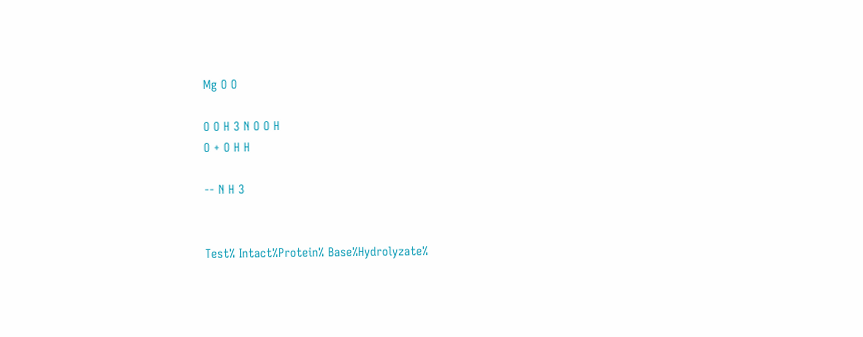Mg O O

O O H 3 N O O H
O + O H H

-‐ N H 3


Test% Intact%Protein% Base%Hydrolyzate%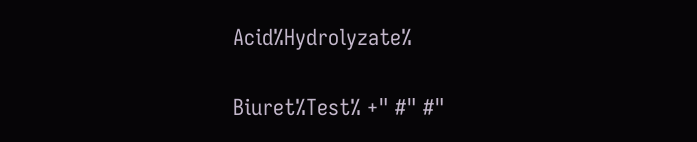Acid%Hydrolyzate%

Biuret%Test% +" #" #"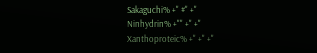Sakaguchi% +" #" +"
Ninhydrin% +"" +" +"
Xanthoproteic% +" +" +"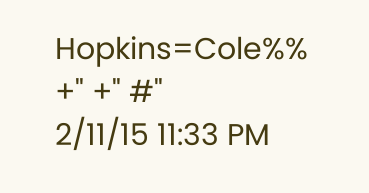Hopkins=Cole%% +" +" #"
2/11/15 11:33 PM